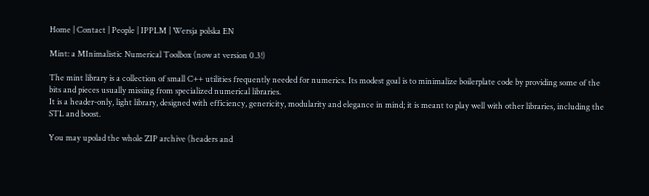Home | Contact | People | IPPLM | Wersja polska EN

Mint: a MInimalistic Numerical Toolbox (now at version 0.3!)

The mint library is a collection of small C++ utilities frequently needed for numerics. Its modest goal is to minimalize boilerplate code by providing some of the bits and pieces usually missing from specialized numerical libraries.
It is a header-only, light library, designed with efficiency, genericity, modularity and elegance in mind; it is meant to play well with other libraries, including the STL and boost.

You may upolad the whole ZIP archive (headers and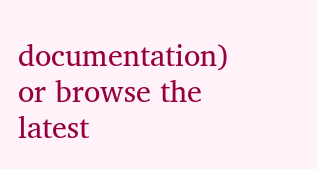documentation) or browse the latest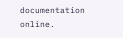documentation online.